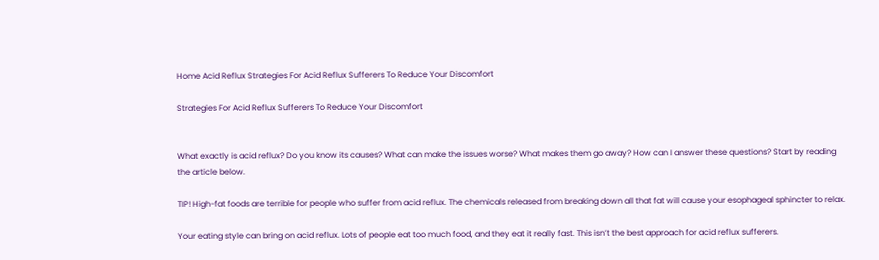Home Acid Reflux Strategies For Acid Reflux Sufferers To Reduce Your Discomfort

Strategies For Acid Reflux Sufferers To Reduce Your Discomfort


What exactly is acid reflux? Do you know its causes? What can make the issues worse? What makes them go away? How can I answer these questions? Start by reading the article below.

TIP! High-fat foods are terrible for people who suffer from acid reflux. The chemicals released from breaking down all that fat will cause your esophageal sphincter to relax.

Your eating style can bring on acid reflux. Lots of people eat too much food, and they eat it really fast. This isn’t the best approach for acid reflux sufferers.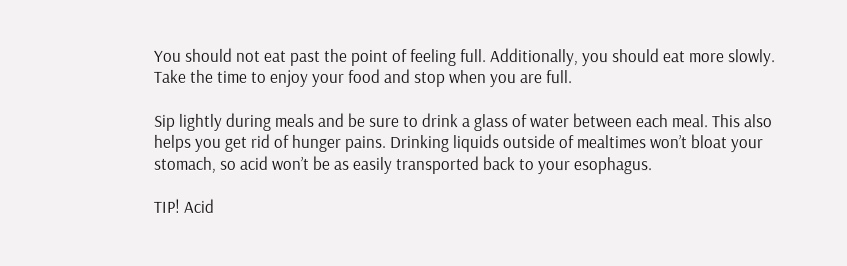You should not eat past the point of feeling full. Additionally, you should eat more slowly. Take the time to enjoy your food and stop when you are full.

Sip lightly during meals and be sure to drink a glass of water between each meal. This also helps you get rid of hunger pains. Drinking liquids outside of mealtimes won’t bloat your stomach, so acid won’t be as easily transported back to your esophagus.

TIP! Acid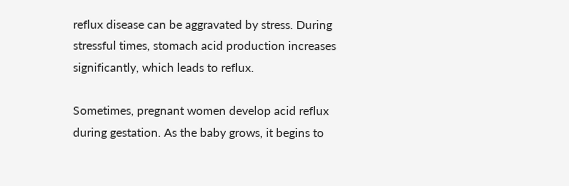reflux disease can be aggravated by stress. During stressful times, stomach acid production increases significantly, which leads to reflux.

Sometimes, pregnant women develop acid reflux during gestation. As the baby grows, it begins to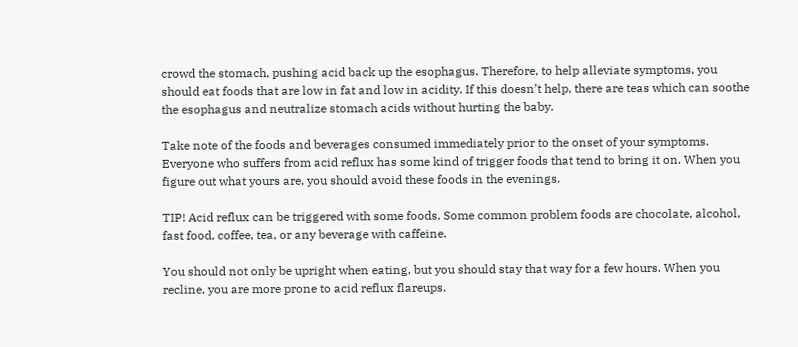crowd the stomach, pushing acid back up the esophagus. Therefore, to help alleviate symptoms, you should eat foods that are low in fat and low in acidity. If this doesn’t help, there are teas which can soothe the esophagus and neutralize stomach acids without hurting the baby.

Take note of the foods and beverages consumed immediately prior to the onset of your symptoms. Everyone who suffers from acid reflux has some kind of trigger foods that tend to bring it on. When you figure out what yours are, you should avoid these foods in the evenings.

TIP! Acid reflux can be triggered with some foods. Some common problem foods are chocolate, alcohol, fast food, coffee, tea, or any beverage with caffeine.

You should not only be upright when eating, but you should stay that way for a few hours. When you recline, you are more prone to acid reflux flareups.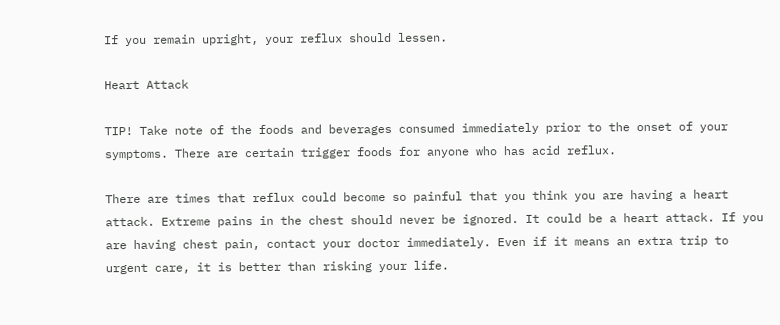If you remain upright, your reflux should lessen.

Heart Attack

TIP! Take note of the foods and beverages consumed immediately prior to the onset of your symptoms. There are certain trigger foods for anyone who has acid reflux.

There are times that reflux could become so painful that you think you are having a heart attack. Extreme pains in the chest should never be ignored. It could be a heart attack. If you are having chest pain, contact your doctor immediately. Even if it means an extra trip to urgent care, it is better than risking your life.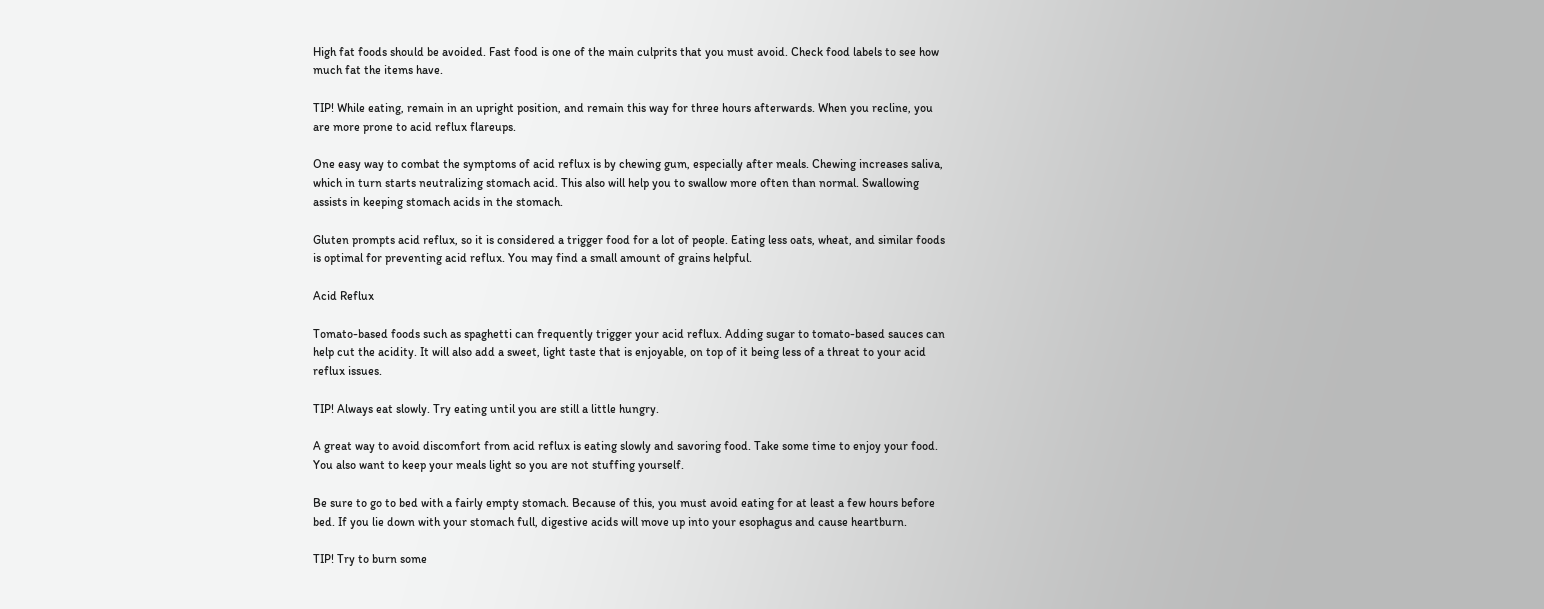High fat foods should be avoided. Fast food is one of the main culprits that you must avoid. Check food labels to see how much fat the items have.

TIP! While eating, remain in an upright position, and remain this way for three hours afterwards. When you recline, you are more prone to acid reflux flareups.

One easy way to combat the symptoms of acid reflux is by chewing gum, especially after meals. Chewing increases saliva, which in turn starts neutralizing stomach acid. This also will help you to swallow more often than normal. Swallowing assists in keeping stomach acids in the stomach.

Gluten prompts acid reflux, so it is considered a trigger food for a lot of people. Eating less oats, wheat, and similar foods is optimal for preventing acid reflux. You may find a small amount of grains helpful.

Acid Reflux

Tomato-based foods such as spaghetti can frequently trigger your acid reflux. Adding sugar to tomato-based sauces can help cut the acidity. It will also add a sweet, light taste that is enjoyable, on top of it being less of a threat to your acid reflux issues.

TIP! Always eat slowly. Try eating until you are still a little hungry.

A great way to avoid discomfort from acid reflux is eating slowly and savoring food. Take some time to enjoy your food. You also want to keep your meals light so you are not stuffing yourself.

Be sure to go to bed with a fairly empty stomach. Because of this, you must avoid eating for at least a few hours before bed. If you lie down with your stomach full, digestive acids will move up into your esophagus and cause heartburn.

TIP! Try to burn some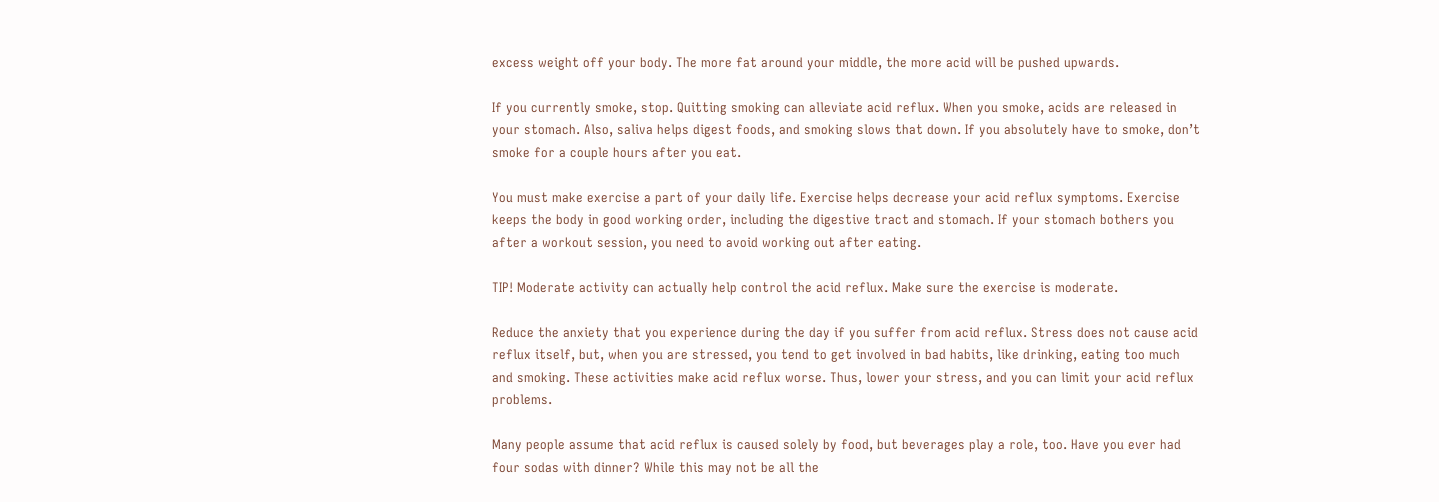excess weight off your body. The more fat around your middle, the more acid will be pushed upwards.

If you currently smoke, stop. Quitting smoking can alleviate acid reflux. When you smoke, acids are released in your stomach. Also, saliva helps digest foods, and smoking slows that down. If you absolutely have to smoke, don’t smoke for a couple hours after you eat.

You must make exercise a part of your daily life. Exercise helps decrease your acid reflux symptoms. Exercise keeps the body in good working order, including the digestive tract and stomach. If your stomach bothers you after a workout session, you need to avoid working out after eating.

TIP! Moderate activity can actually help control the acid reflux. Make sure the exercise is moderate.

Reduce the anxiety that you experience during the day if you suffer from acid reflux. Stress does not cause acid reflux itself, but, when you are stressed, you tend to get involved in bad habits, like drinking, eating too much and smoking. These activities make acid reflux worse. Thus, lower your stress, and you can limit your acid reflux problems.

Many people assume that acid reflux is caused solely by food, but beverages play a role, too. Have you ever had four sodas with dinner? While this may not be all the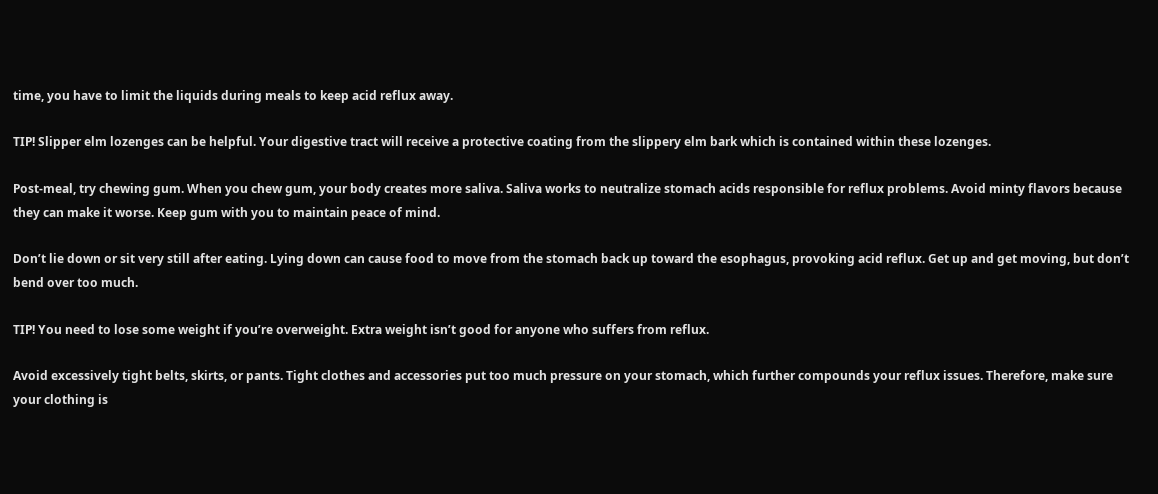time, you have to limit the liquids during meals to keep acid reflux away.

TIP! Slipper elm lozenges can be helpful. Your digestive tract will receive a protective coating from the slippery elm bark which is contained within these lozenges.

Post-meal, try chewing gum. When you chew gum, your body creates more saliva. Saliva works to neutralize stomach acids responsible for reflux problems. Avoid minty flavors because they can make it worse. Keep gum with you to maintain peace of mind.

Don’t lie down or sit very still after eating. Lying down can cause food to move from the stomach back up toward the esophagus, provoking acid reflux. Get up and get moving, but don’t bend over too much.

TIP! You need to lose some weight if you’re overweight. Extra weight isn’t good for anyone who suffers from reflux.

Avoid excessively tight belts, skirts, or pants. Tight clothes and accessories put too much pressure on your stomach, which further compounds your reflux issues. Therefore, make sure your clothing is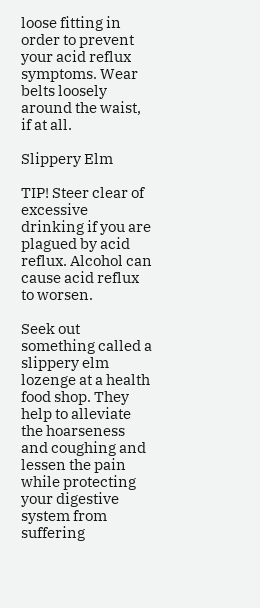loose fitting in order to prevent your acid reflux symptoms. Wear belts loosely around the waist, if at all.

Slippery Elm

TIP! Steer clear of excessive drinking if you are plagued by acid reflux. Alcohol can cause acid reflux to worsen.

Seek out something called a slippery elm lozenge at a health food shop. They help to alleviate the hoarseness and coughing and lessen the pain while protecting your digestive system from suffering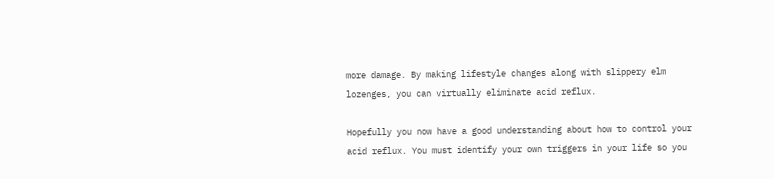more damage. By making lifestyle changes along with slippery elm lozenges, you can virtually eliminate acid reflux.

Hopefully you now have a good understanding about how to control your acid reflux. You must identify your own triggers in your life so you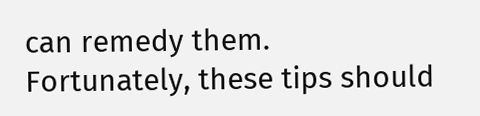can remedy them. Fortunately, these tips should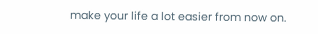make your life a lot easier from now on.